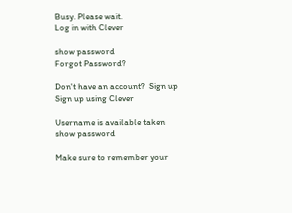Busy. Please wait.
Log in with Clever

show password
Forgot Password?

Don't have an account?  Sign up
Sign up using Clever

Username is available taken
show password

Make sure to remember your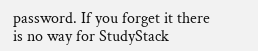password. If you forget it there is no way for StudyStack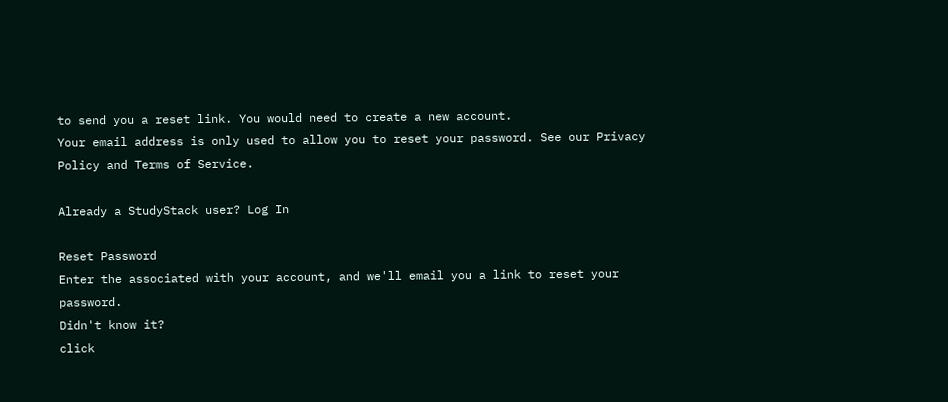to send you a reset link. You would need to create a new account.
Your email address is only used to allow you to reset your password. See our Privacy Policy and Terms of Service.

Already a StudyStack user? Log In

Reset Password
Enter the associated with your account, and we'll email you a link to reset your password.
Didn't know it?
click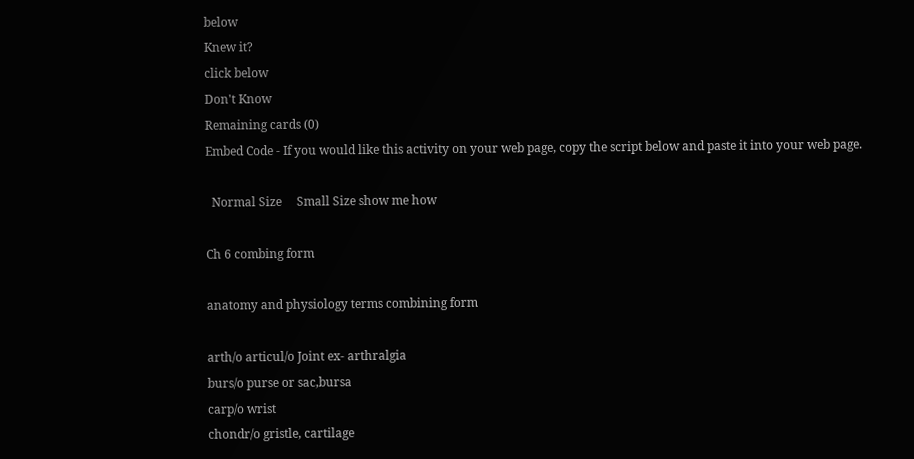below
Knew it?
click below
Don't Know
Remaining cards (0)
Embed Code - If you would like this activity on your web page, copy the script below and paste it into your web page.

  Normal Size     Small Size show me how

Ch 6 combing form

anatomy and physiology terms combining form

arth/o articul/o Joint ex- arthralgia
burs/o purse or sac,bursa
carp/o wrist
chondr/o gristle, cartilage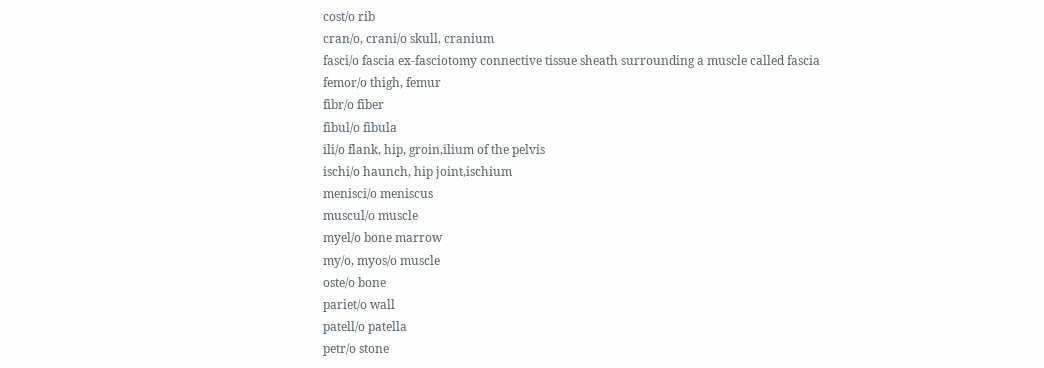cost/o rib
cran/o, crani/o skull, cranium
fasci/o fascia ex-fasciotomy connective tissue sheath surrounding a muscle called fascia
femor/o thigh, femur
fibr/o fiber
fibul/o fibula
ili/o flank, hip, groin,ilium of the pelvis
ischi/o haunch, hip joint,ischium
menisci/o meniscus
muscul/o muscle
myel/o bone marrow
my/o, myos/o muscle
oste/o bone
pariet/o wall
patell/o patella
petr/o stone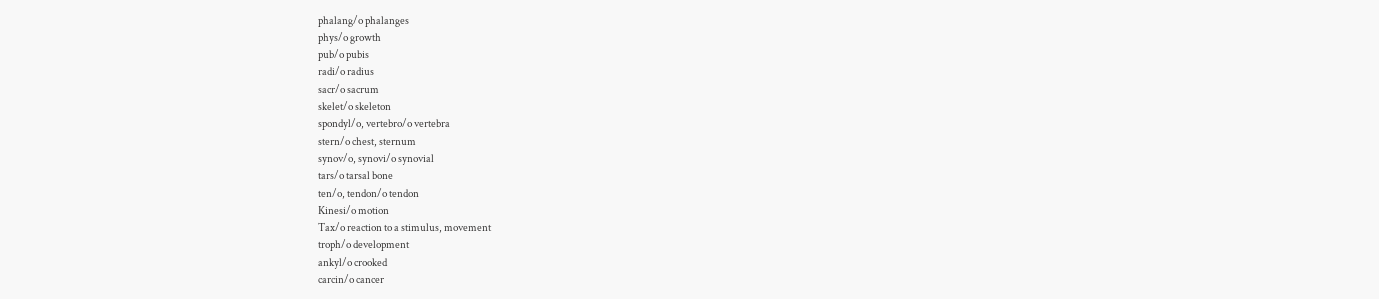phalang/o phalanges
phys/o growth
pub/o pubis
radi/o radius
sacr/o sacrum
skelet/o skeleton
spondyl/o, vertebro/o vertebra
stern/o chest, sternum
synov/o, synovi/o synovial
tars/o tarsal bone
ten/o, tendon/o tendon
Kinesi/o motion
Tax/o reaction to a stimulus, movement
troph/o development
ankyl/o crooked
carcin/o cancer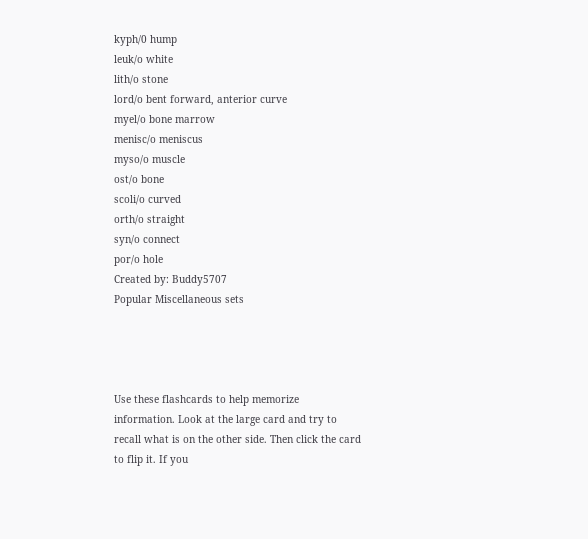kyph/0 hump
leuk/o white
lith/o stone
lord/o bent forward, anterior curve
myel/o bone marrow
menisc/o meniscus
myso/o muscle
ost/o bone
scoli/o curved
orth/o straight
syn/o connect
por/o hole
Created by: Buddy5707
Popular Miscellaneous sets




Use these flashcards to help memorize information. Look at the large card and try to recall what is on the other side. Then click the card to flip it. If you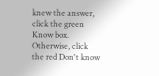knew the answer, click the green Know box. Otherwise, click the red Don't know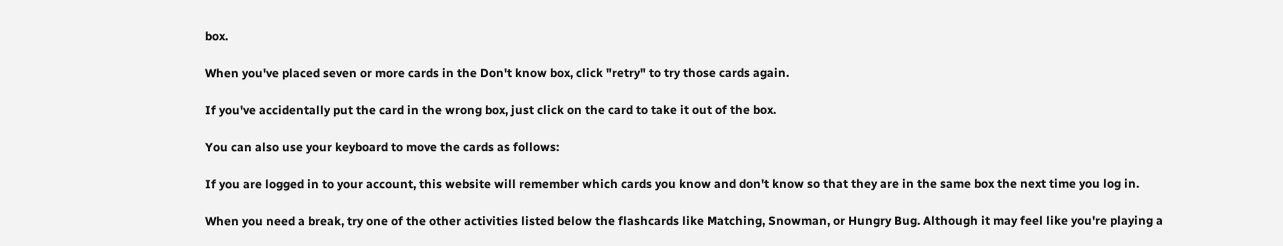box.

When you've placed seven or more cards in the Don't know box, click "retry" to try those cards again.

If you've accidentally put the card in the wrong box, just click on the card to take it out of the box.

You can also use your keyboard to move the cards as follows:

If you are logged in to your account, this website will remember which cards you know and don't know so that they are in the same box the next time you log in.

When you need a break, try one of the other activities listed below the flashcards like Matching, Snowman, or Hungry Bug. Although it may feel like you're playing a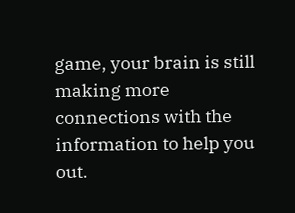game, your brain is still making more connections with the information to help you out.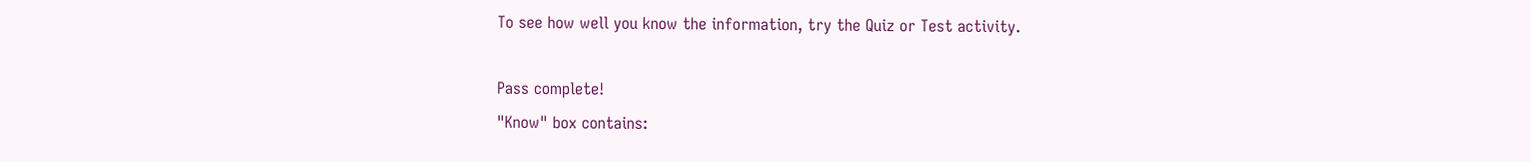To see how well you know the information, try the Quiz or Test activity.

Pass complete!
"Know" box contains: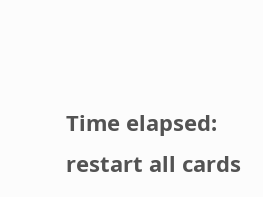Time elapsed:
restart all cards